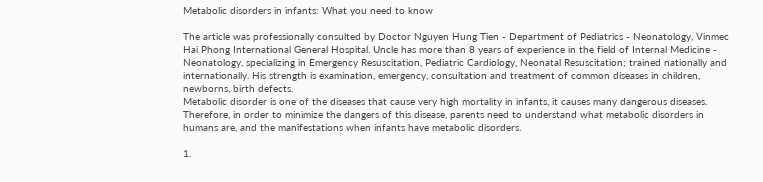Metabolic disorders in infants: What you need to know

The article was professionally consulted by Doctor Nguyen Hung Tien - Department of Pediatrics - Neonatology, Vinmec Hai Phong International General Hospital. Uncle has more than 8 years of experience in the field of Internal Medicine - Neonatology, specializing in Emergency Resuscitation, Pediatric Cardiology, Neonatal Resuscitation; trained nationally and internationally. His strength is examination, emergency, consultation and treatment of common diseases in children, newborns, birth defects.
Metabolic disorder is one of the diseases that cause very high mortality in infants, it causes many dangerous diseases. Therefore, in order to minimize the dangers of this disease, parents need to understand what metabolic disorders in humans are, and the manifestations when infants have metabolic disorders.

1.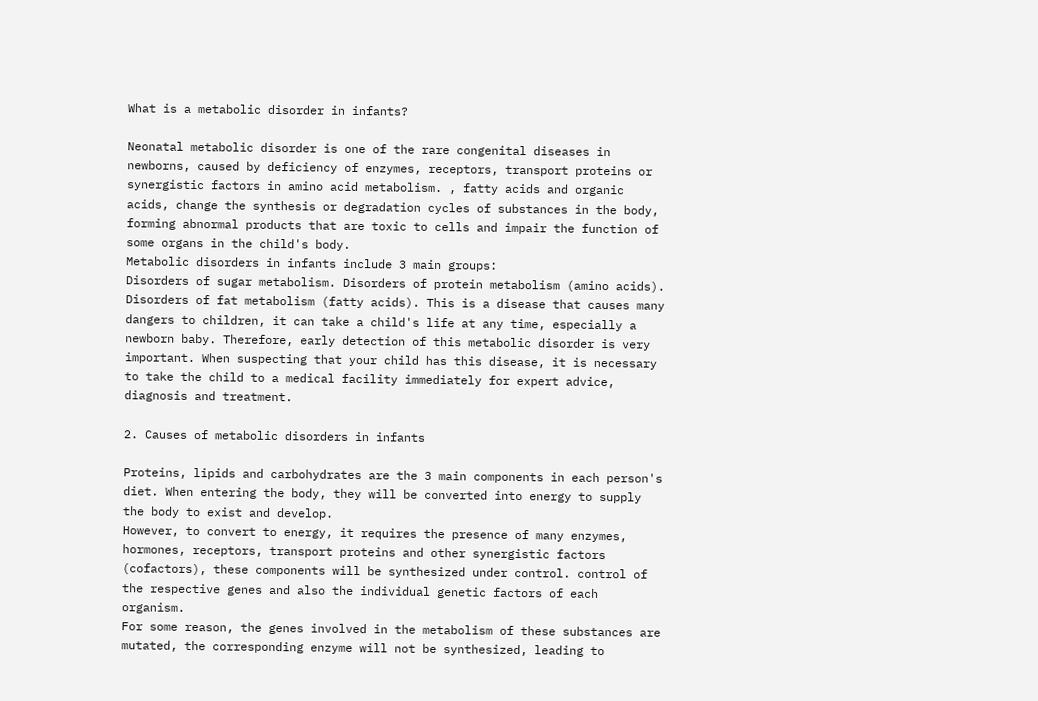What is a metabolic disorder in infants?

Neonatal metabolic disorder is one of the rare congenital diseases in newborns, caused by deficiency of enzymes, receptors, transport proteins or synergistic factors in amino acid metabolism. , fatty acids and organic acids, change the synthesis or degradation cycles of substances in the body, forming abnormal products that are toxic to cells and impair the function of some organs in the child's body.
Metabolic disorders in infants include 3 main groups:
Disorders of sugar metabolism. Disorders of protein metabolism (amino acids). Disorders of fat metabolism (fatty acids). This is a disease that causes many dangers to children, it can take a child's life at any time, especially a newborn baby. Therefore, early detection of this metabolic disorder is very important. When suspecting that your child has this disease, it is necessary to take the child to a medical facility immediately for expert advice, diagnosis and treatment.

2. Causes of metabolic disorders in infants

Proteins, lipids and carbohydrates are the 3 main components in each person's diet. When entering the body, they will be converted into energy to supply the body to exist and develop.
However, to convert to energy, it requires the presence of many enzymes, hormones, receptors, transport proteins and other synergistic factors (cofactors), these components will be synthesized under control. control of the respective genes and also the individual genetic factors of each organism.
For some reason, the genes involved in the metabolism of these substances are mutated, the corresponding enzyme will not be synthesized, leading to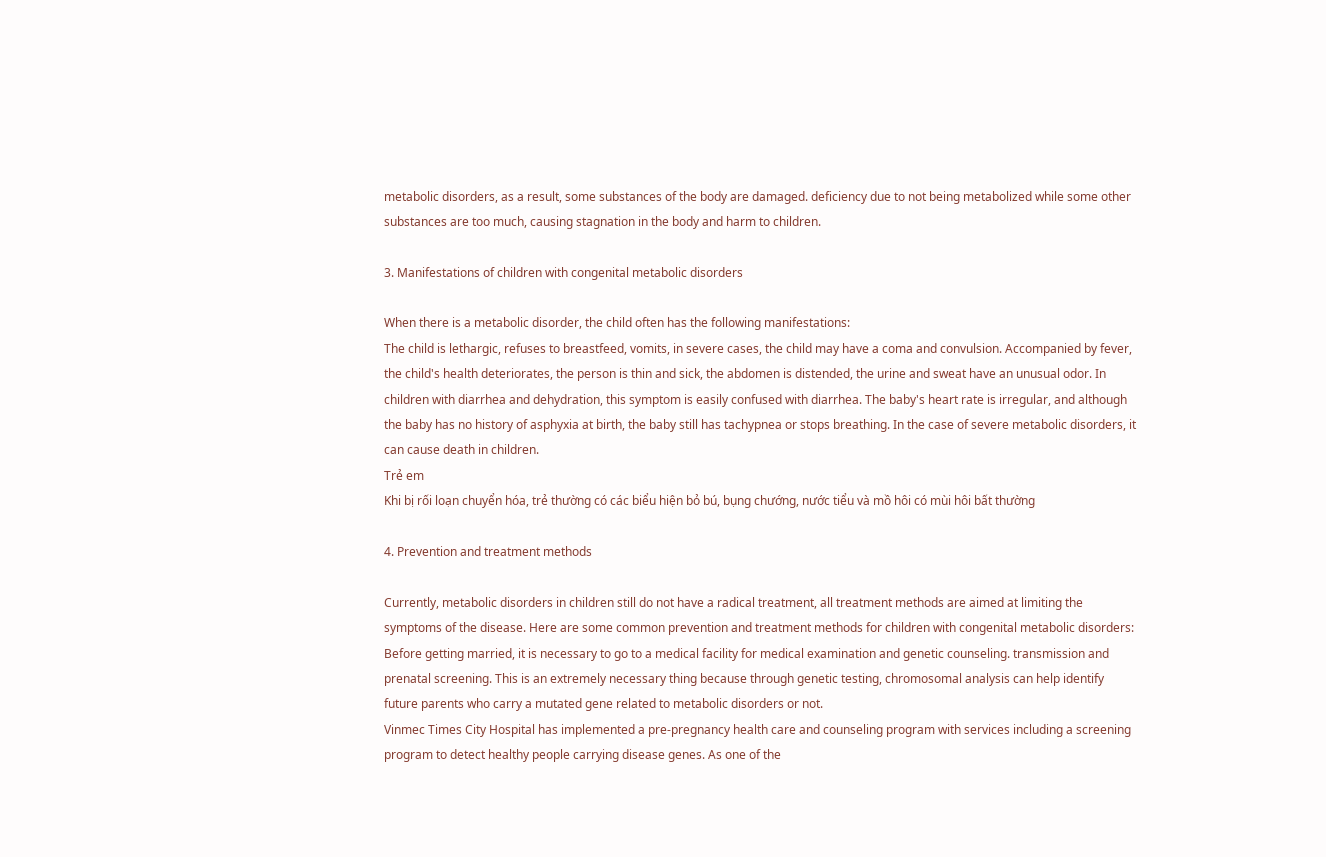metabolic disorders, as a result, some substances of the body are damaged. deficiency due to not being metabolized while some other substances are too much, causing stagnation in the body and harm to children.

3. Manifestations of children with congenital metabolic disorders

When there is a metabolic disorder, the child often has the following manifestations:
The child is lethargic, refuses to breastfeed, vomits, in severe cases, the child may have a coma and convulsion. Accompanied by fever, the child's health deteriorates, the person is thin and sick, the abdomen is distended, the urine and sweat have an unusual odor. In children with diarrhea and dehydration, this symptom is easily confused with diarrhea. The baby's heart rate is irregular, and although the baby has no history of asphyxia at birth, the baby still has tachypnea or stops breathing. In the case of severe metabolic disorders, it can cause death in children.
Trẻ em
Khi bị rối loạn chuyển hóa, trẻ thường có các biểu hiện bỏ bú, bụng chướng, nước tiểu và mồ hôi có mùi hôi bất thường

4. Prevention and treatment methods

Currently, metabolic disorders in children still do not have a radical treatment, all treatment methods are aimed at limiting the symptoms of the disease. Here are some common prevention and treatment methods for children with congenital metabolic disorders:
Before getting married, it is necessary to go to a medical facility for medical examination and genetic counseling. transmission and prenatal screening. This is an extremely necessary thing because through genetic testing, chromosomal analysis can help identify future parents who carry a mutated gene related to metabolic disorders or not.
Vinmec Times City Hospital has implemented a pre-pregnancy health care and counseling program with services including a screening program to detect healthy people carrying disease genes. As one of the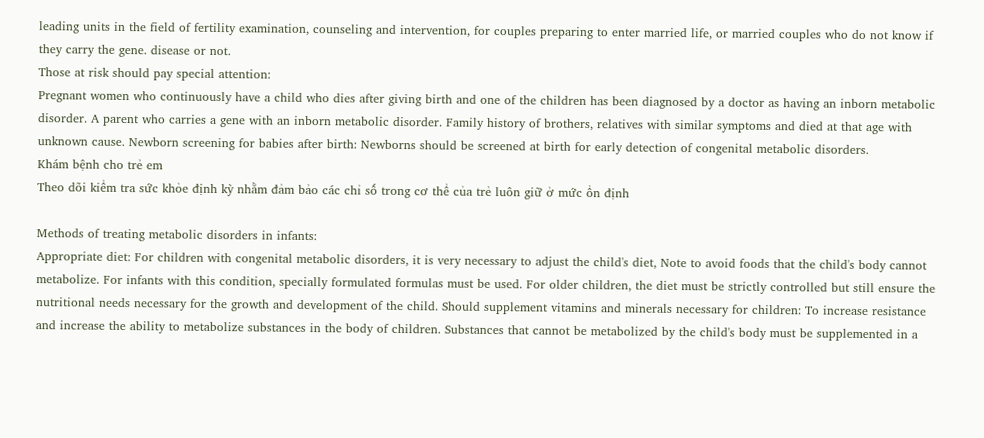leading units in the field of fertility examination, counseling and intervention, for couples preparing to enter married life, or married couples who do not know if they carry the gene. disease or not.
Those at risk should pay special attention:
Pregnant women who continuously have a child who dies after giving birth and one of the children has been diagnosed by a doctor as having an inborn metabolic disorder. A parent who carries a gene with an inborn metabolic disorder. Family history of brothers, relatives with similar symptoms and died at that age with unknown cause. Newborn screening for babies after birth: Newborns should be screened at birth for early detection of congenital metabolic disorders.
Khám bệnh cho trẻ em
Theo dõi kiểm tra sức khỏe định kỳ nhằm đảm bảo các chỉ số trong cơ thể của trẻ luôn giữ ở mức ổn định

Methods of treating metabolic disorders in infants:
Appropriate diet: For children with congenital metabolic disorders, it is very necessary to adjust the child's diet, Note to avoid foods that the child's body cannot metabolize. For infants with this condition, specially formulated formulas must be used. For older children, the diet must be strictly controlled but still ensure the nutritional needs necessary for the growth and development of the child. Should supplement vitamins and minerals necessary for children: To increase resistance and increase the ability to metabolize substances in the body of children. Substances that cannot be metabolized by the child's body must be supplemented in a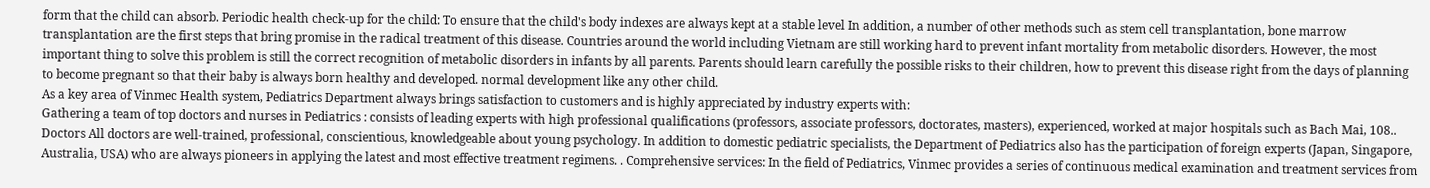form that the child can absorb. Periodic health check-up for the child: To ensure that the child's body indexes are always kept at a stable level In addition, a number of other methods such as stem cell transplantation, bone marrow transplantation are the first steps that bring promise in the radical treatment of this disease. Countries around the world including Vietnam are still working hard to prevent infant mortality from metabolic disorders. However, the most important thing to solve this problem is still the correct recognition of metabolic disorders in infants by all parents. Parents should learn carefully the possible risks to their children, how to prevent this disease right from the days of planning to become pregnant so that their baby is always born healthy and developed. normal development like any other child.
As a key area of Vinmec Health system, Pediatrics Department always brings satisfaction to customers and is highly appreciated by industry experts with:
Gathering a team of top doctors and nurses in Pediatrics : consists of leading experts with high professional qualifications (professors, associate professors, doctorates, masters), experienced, worked at major hospitals such as Bach Mai, 108.. Doctors All doctors are well-trained, professional, conscientious, knowledgeable about young psychology. In addition to domestic pediatric specialists, the Department of Pediatrics also has the participation of foreign experts (Japan, Singapore, Australia, USA) who are always pioneers in applying the latest and most effective treatment regimens. . Comprehensive services: In the field of Pediatrics, Vinmec provides a series of continuous medical examination and treatment services from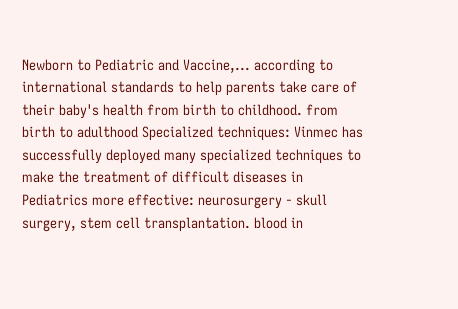Newborn to Pediatric and Vaccine,... according to international standards to help parents take care of their baby's health from birth to childhood. from birth to adulthood Specialized techniques: Vinmec has successfully deployed many specialized techniques to make the treatment of difficult diseases in Pediatrics more effective: neurosurgery - skull surgery, stem cell transplantation. blood in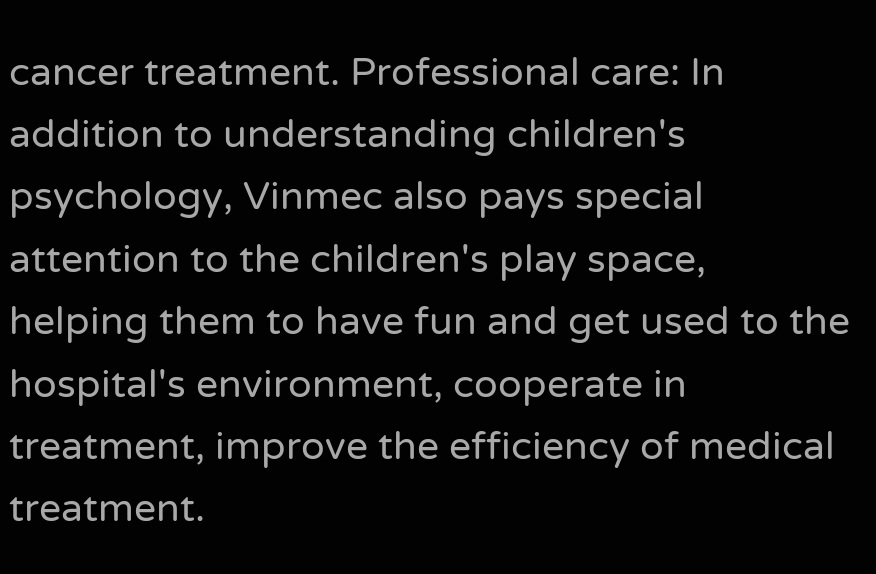cancer treatment. Professional care: In addition to understanding children's psychology, Vinmec also pays special attention to the children's play space, helping them to have fun and get used to the hospital's environment, cooperate in treatment, improve the efficiency of medical treatment.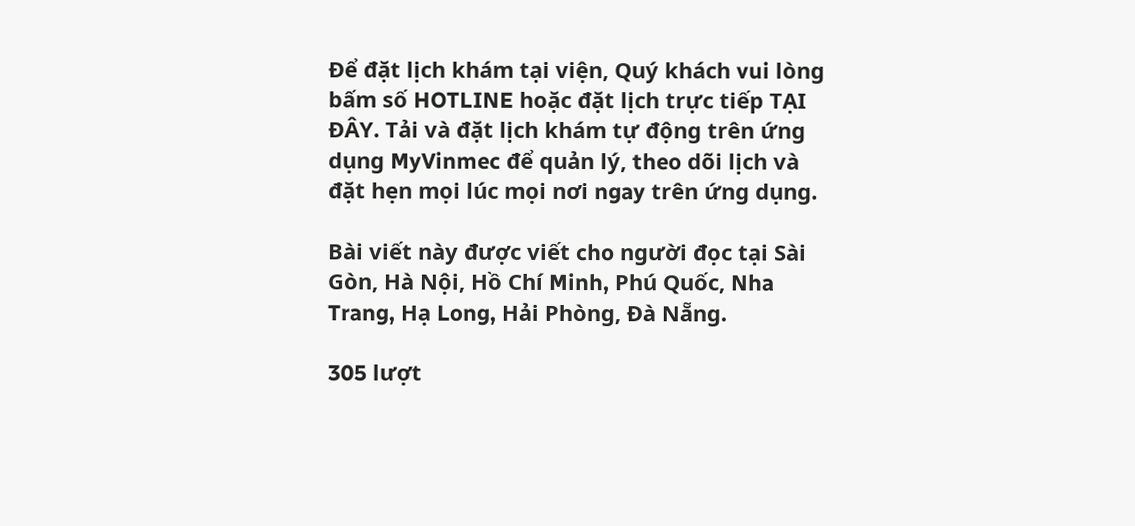Để đặt lịch khám tại viện, Quý khách vui lòng bấm số HOTLINE hoặc đặt lịch trực tiếp TẠI ĐÂY. Tải và đặt lịch khám tự động trên ứng dụng MyVinmec để quản lý, theo dõi lịch và đặt hẹn mọi lúc mọi nơi ngay trên ứng dụng.

Bài viết này được viết cho người đọc tại Sài Gòn, Hà Nội, Hồ Chí Minh, Phú Quốc, Nha Trang, Hạ Long, Hải Phòng, Đà Nẵng.

305 lượt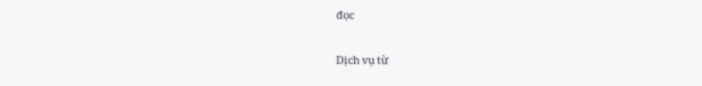đọc

Dịch vụ từ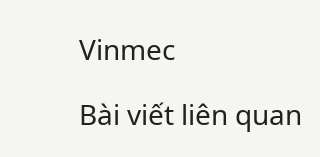Vinmec

Bài viết liên quan